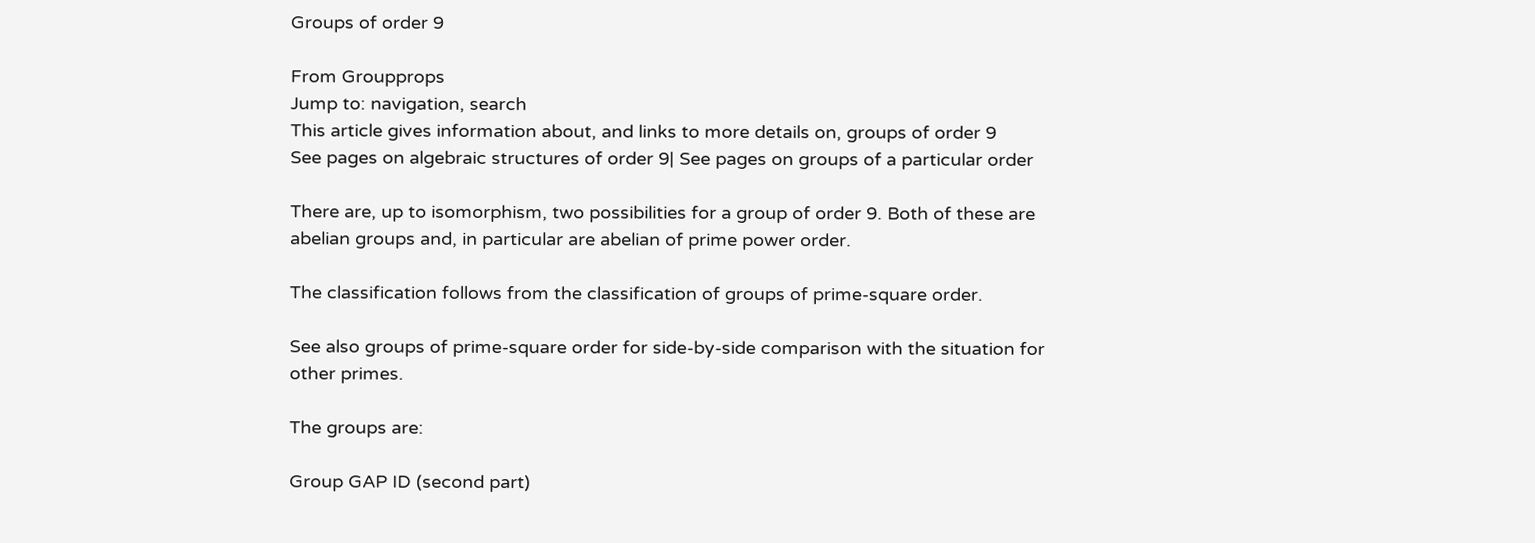Groups of order 9

From Groupprops
Jump to: navigation, search
This article gives information about, and links to more details on, groups of order 9
See pages on algebraic structures of order 9| See pages on groups of a particular order

There are, up to isomorphism, two possibilities for a group of order 9. Both of these are abelian groups and, in particular are abelian of prime power order.

The classification follows from the classification of groups of prime-square order.

See also groups of prime-square order for side-by-side comparison with the situation for other primes.

The groups are:

Group GAP ID (second part)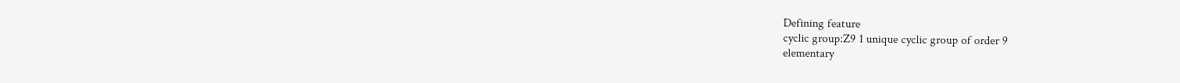Defining feature
cyclic group:Z9 1 unique cyclic group of order 9
elementary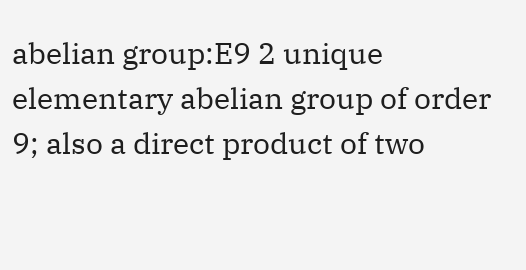abelian group:E9 2 unique elementary abelian group of order 9; also a direct product of two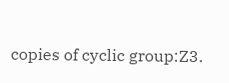copies of cyclic group:Z3.